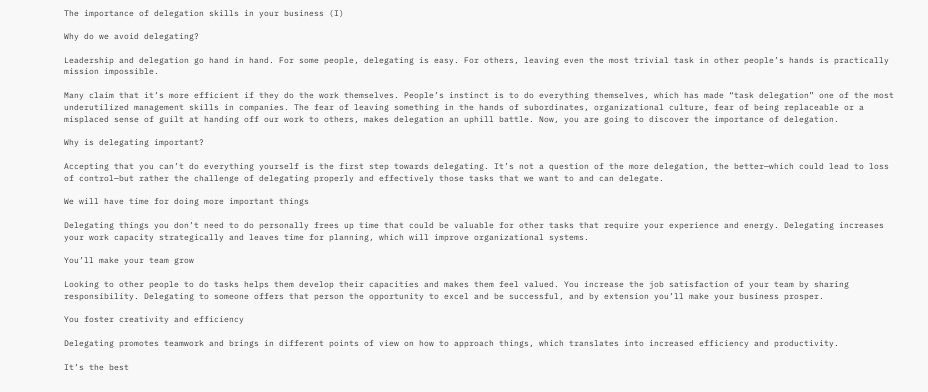The importance of delegation skills in your business (I)

Why do we avoid delegating?

Leadership and delegation go hand in hand. For some people, delegating is easy. For others, leaving even the most trivial task in other people’s hands is practically mission impossible.

Many claim that it’s more efficient if they do the work themselves. People’s instinct is to do everything themselves, which has made “task delegation” one of the most underutilized management skills in companies. The fear of leaving something in the hands of subordinates, organizational culture, fear of being replaceable or a misplaced sense of guilt at handing off our work to others, makes delegation an uphill battle. Now, you are going to discover the importance of delegation.

Why is delegating important?

Accepting that you can’t do everything yourself is the first step towards delegating. It’s not a question of the more delegation, the better—which could lead to loss of control—but rather the challenge of delegating properly and effectively those tasks that we want to and can delegate.

We will have time for doing more important things

Delegating things you don’t need to do personally frees up time that could be valuable for other tasks that require your experience and energy. Delegating increases your work capacity strategically and leaves time for planning, which will improve organizational systems.

You’ll make your team grow

Looking to other people to do tasks helps them develop their capacities and makes them feel valued. You increase the job satisfaction of your team by sharing responsibility. Delegating to someone offers that person the opportunity to excel and be successful, and by extension you’ll make your business prosper.

You foster creativity and efficiency

Delegating promotes teamwork and brings in different points of view on how to approach things, which translates into increased efficiency and productivity.

It’s the best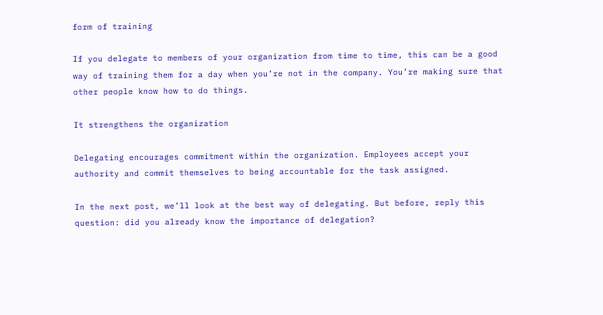form of training

If you delegate to members of your organization from time to time, this can be a good way of training them for a day when you’re not in the company. You’re making sure that other people know how to do things.

It strengthens the organization

Delegating encourages commitment within the organization. Employees accept your authority and commit themselves to being accountable for the task assigned.

In the next post, we’ll look at the best way of delegating. But before, reply this question: did you already know the importance of delegation?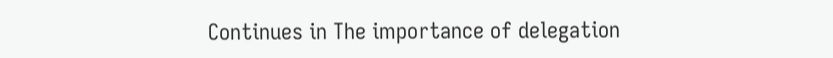Continues in The importance of delegation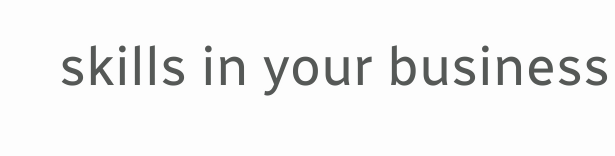skills in your business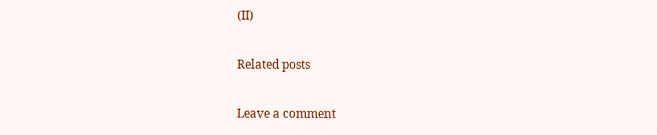(II)

Related posts

Leave a comment